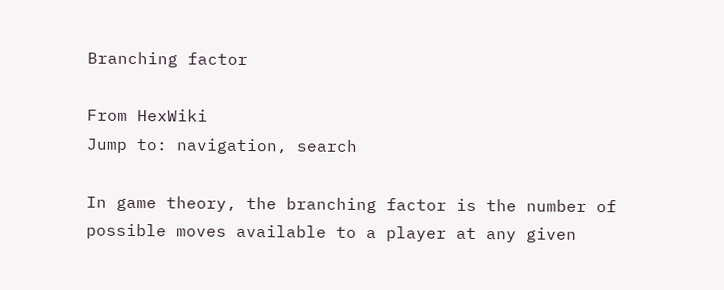Branching factor

From HexWiki
Jump to: navigation, search

In game theory, the branching factor is the number of possible moves available to a player at any given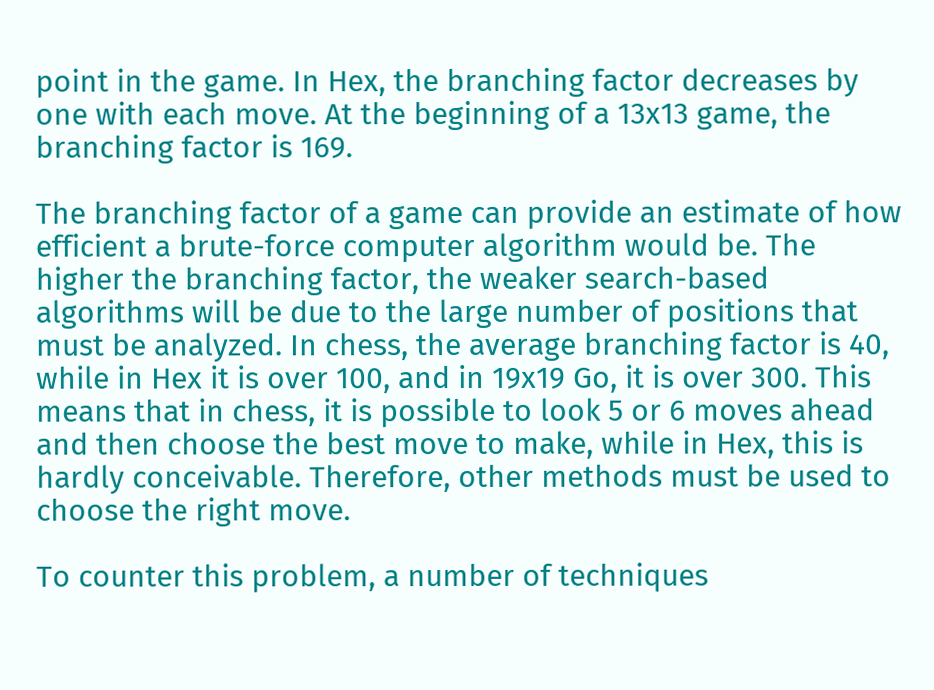point in the game. In Hex, the branching factor decreases by one with each move. At the beginning of a 13x13 game, the branching factor is 169.

The branching factor of a game can provide an estimate of how efficient a brute-force computer algorithm would be. The higher the branching factor, the weaker search-based algorithms will be due to the large number of positions that must be analyzed. In chess, the average branching factor is 40, while in Hex it is over 100, and in 19x19 Go, it is over 300. This means that in chess, it is possible to look 5 or 6 moves ahead and then choose the best move to make, while in Hex, this is hardly conceivable. Therefore, other methods must be used to choose the right move.

To counter this problem, a number of techniques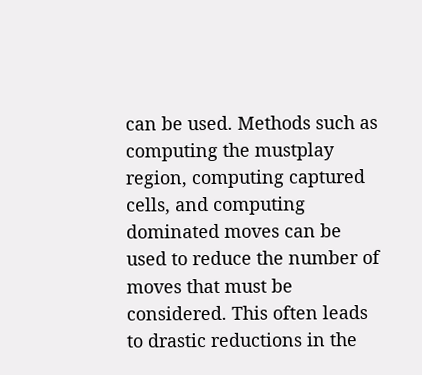can be used. Methods such as computing the mustplay region, computing captured cells, and computing dominated moves can be used to reduce the number of moves that must be considered. This often leads to drastic reductions in the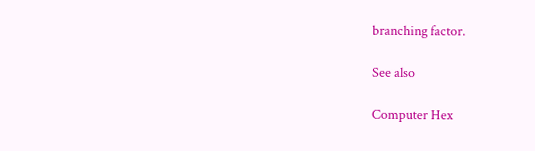branching factor.

See also

Computer Hex